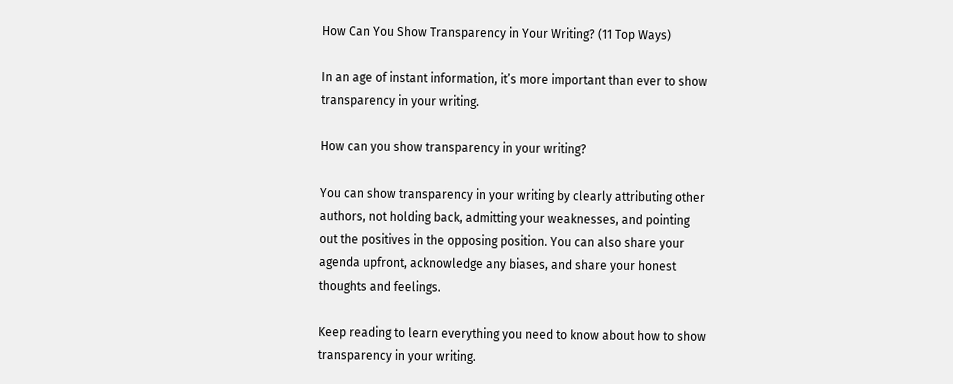How Can You Show Transparency in Your Writing? (11 Top Ways)

In an age of instant information, it’s more important than ever to show transparency in your writing.

How can you show transparency in your writing?

You can show transparency in your writing by clearly attributing other authors, not holding back, admitting your weaknesses, and pointing out the positives in the opposing position. You can also share your agenda upfront, acknowledge any biases, and share your honest thoughts and feelings.

Keep reading to learn everything you need to know about how to show transparency in your writing.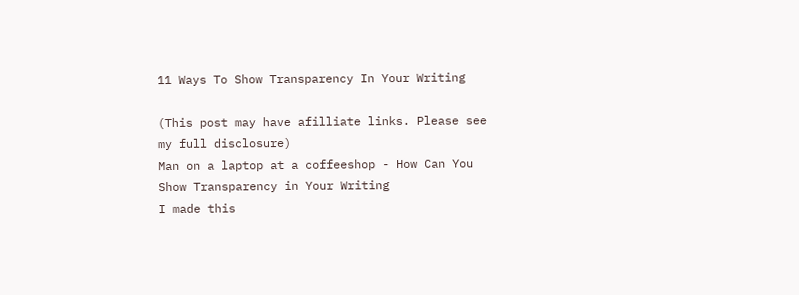11 Ways To Show Transparency In Your Writing

(This post may have afilliate links. Please see my full disclosure)
Man on a laptop at a coffeeshop - How Can You Show Transparency in Your Writing
I made this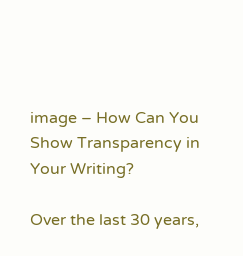image – How Can You Show Transparency in Your Writing?

Over the last 30 years,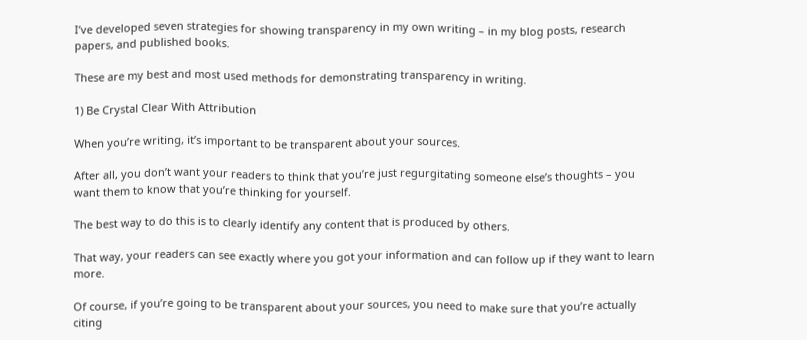I’ve developed seven strategies for showing transparency in my own writing – in my blog posts, research papers, and published books.

These are my best and most used methods for demonstrating transparency in writing.

1) Be Crystal Clear With Attribution

When you’re writing, it’s important to be transparent about your sources.

After all, you don’t want your readers to think that you’re just regurgitating someone else’s thoughts – you want them to know that you’re thinking for yourself.

The best way to do this is to clearly identify any content that is produced by others.

That way, your readers can see exactly where you got your information and can follow up if they want to learn more.

Of course, if you’re going to be transparent about your sources, you need to make sure that you’re actually citing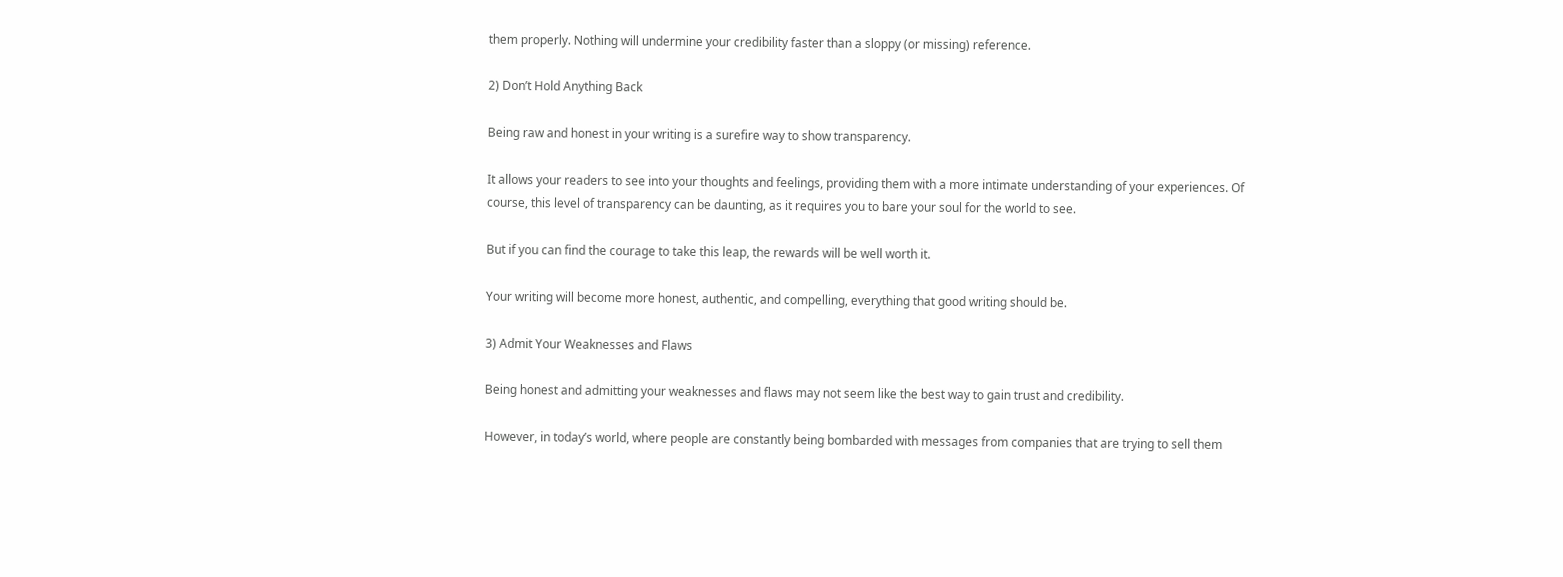them properly. Nothing will undermine your credibility faster than a sloppy (or missing) reference.

2) Don’t Hold Anything Back

Being raw and honest in your writing is a surefire way to show transparency.

It allows your readers to see into your thoughts and feelings, providing them with a more intimate understanding of your experiences. Of course, this level of transparency can be daunting, as it requires you to bare your soul for the world to see.

But if you can find the courage to take this leap, the rewards will be well worth it.

Your writing will become more honest, authentic, and compelling, everything that good writing should be.

3) Admit Your Weaknesses and Flaws

Being honest and admitting your weaknesses and flaws may not seem like the best way to gain trust and credibility.

However, in today’s world, where people are constantly being bombarded with messages from companies that are trying to sell them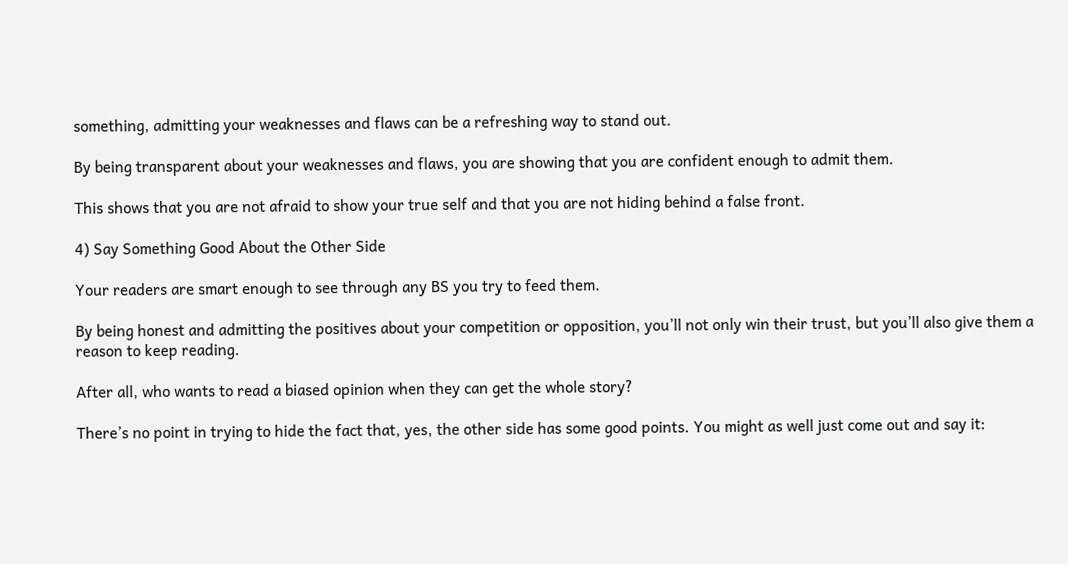something, admitting your weaknesses and flaws can be a refreshing way to stand out.

By being transparent about your weaknesses and flaws, you are showing that you are confident enough to admit them.

This shows that you are not afraid to show your true self and that you are not hiding behind a false front.

4) Say Something Good About the Other Side

Your readers are smart enough to see through any BS you try to feed them.

By being honest and admitting the positives about your competition or opposition, you’ll not only win their trust, but you’ll also give them a reason to keep reading.

After all, who wants to read a biased opinion when they can get the whole story?

There’s no point in trying to hide the fact that, yes, the other side has some good points. You might as well just come out and say it: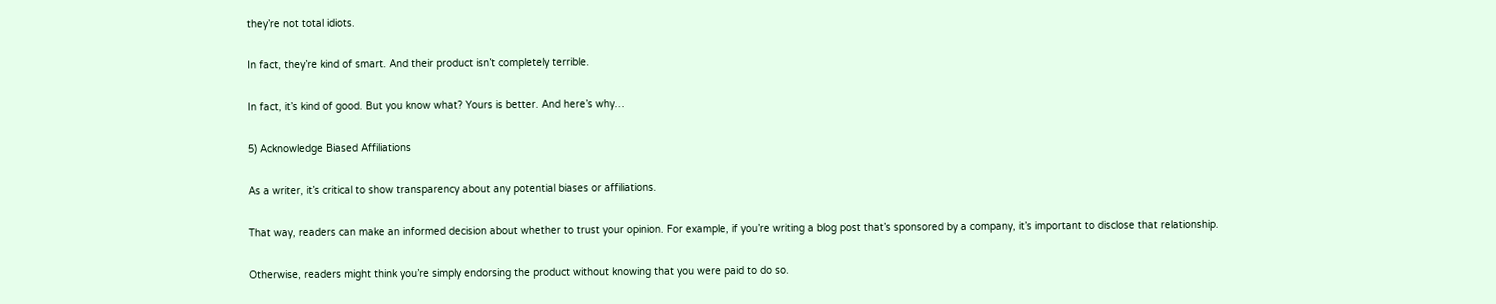they’re not total idiots.

In fact, they’re kind of smart. And their product isn’t completely terrible.

In fact, it’s kind of good. But you know what? Yours is better. And here’s why…

5) Acknowledge Biased Affiliations

As a writer, it’s critical to show transparency about any potential biases or affiliations.

That way, readers can make an informed decision about whether to trust your opinion. For example, if you’re writing a blog post that’s sponsored by a company, it’s important to disclose that relationship.

Otherwise, readers might think you’re simply endorsing the product without knowing that you were paid to do so.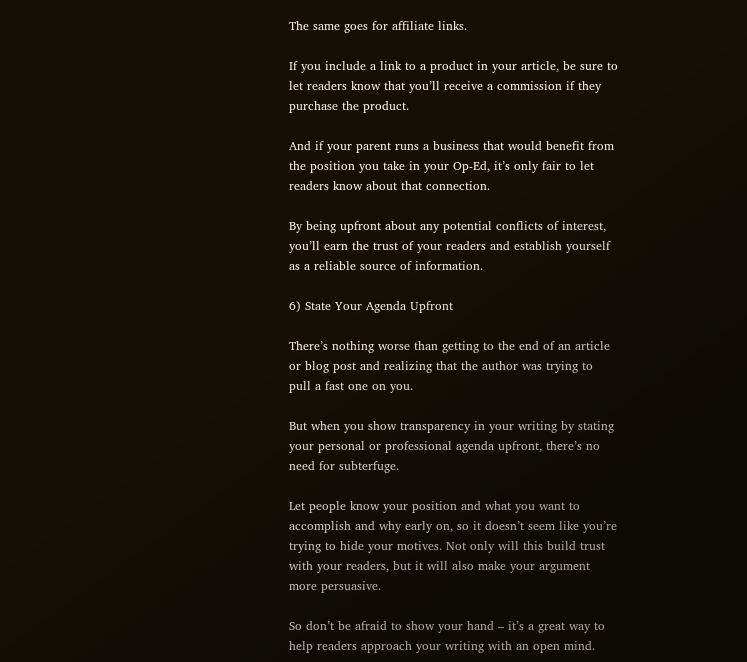The same goes for affiliate links.

If you include a link to a product in your article, be sure to let readers know that you’ll receive a commission if they purchase the product.

And if your parent runs a business that would benefit from the position you take in your Op-Ed, it’s only fair to let readers know about that connection.

By being upfront about any potential conflicts of interest, you’ll earn the trust of your readers and establish yourself as a reliable source of information.

6) State Your Agenda Upfront

There’s nothing worse than getting to the end of an article or blog post and realizing that the author was trying to pull a fast one on you.

But when you show transparency in your writing by stating your personal or professional agenda upfront, there’s no need for subterfuge.

Let people know your position and what you want to accomplish and why early on, so it doesn’t seem like you’re trying to hide your motives. Not only will this build trust with your readers, but it will also make your argument more persuasive.

So don’t be afraid to show your hand – it’s a great way to help readers approach your writing with an open mind.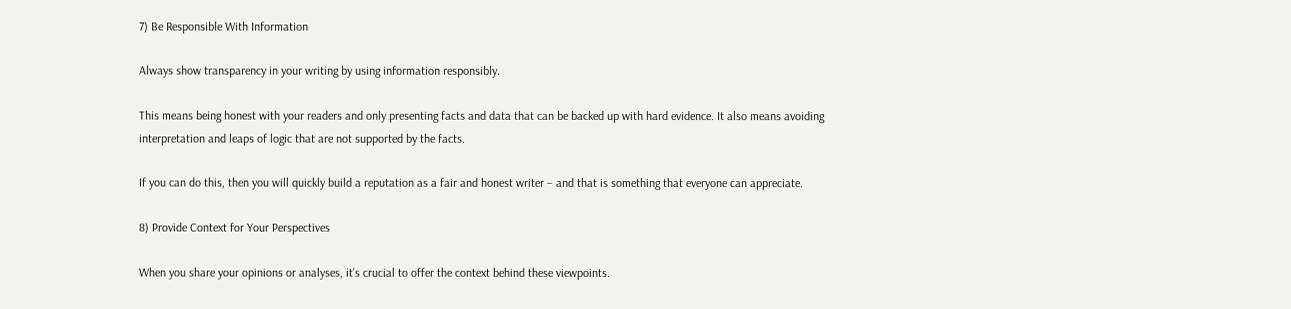7) Be Responsible With Information

Always show transparency in your writing by using information responsibly.

This means being honest with your readers and only presenting facts and data that can be backed up with hard evidence. It also means avoiding interpretation and leaps of logic that are not supported by the facts.

If you can do this, then you will quickly build a reputation as a fair and honest writer – and that is something that everyone can appreciate.

8) Provide Context for Your Perspectives

When you share your opinions or analyses, it’s crucial to offer the context behind these viewpoints.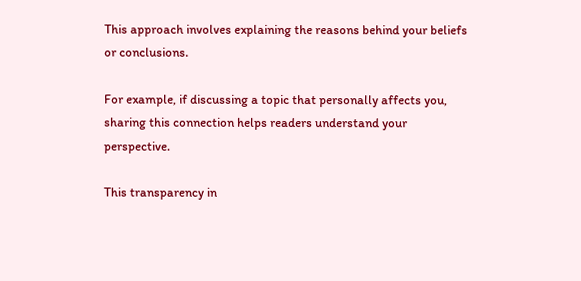This approach involves explaining the reasons behind your beliefs or conclusions.

For example, if discussing a topic that personally affects you, sharing this connection helps readers understand your perspective.

This transparency in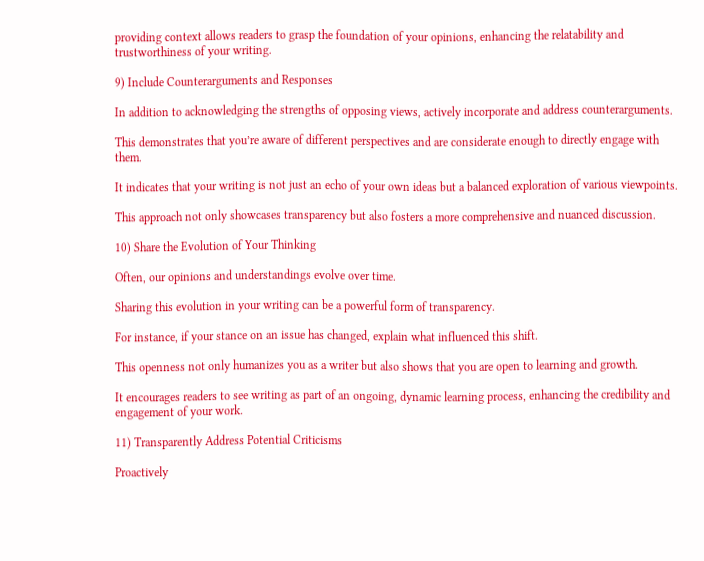providing context allows readers to grasp the foundation of your opinions, enhancing the relatability and trustworthiness of your writing.

9) Include Counterarguments and Responses

In addition to acknowledging the strengths of opposing views, actively incorporate and address counterarguments.

This demonstrates that you’re aware of different perspectives and are considerate enough to directly engage with them.

It indicates that your writing is not just an echo of your own ideas but a balanced exploration of various viewpoints.

This approach not only showcases transparency but also fosters a more comprehensive and nuanced discussion.

10) Share the Evolution of Your Thinking

Often, our opinions and understandings evolve over time.

Sharing this evolution in your writing can be a powerful form of transparency.

For instance, if your stance on an issue has changed, explain what influenced this shift.

This openness not only humanizes you as a writer but also shows that you are open to learning and growth.

It encourages readers to see writing as part of an ongoing, dynamic learning process, enhancing the credibility and engagement of your work.

11) Transparently Address Potential Criticisms

Proactively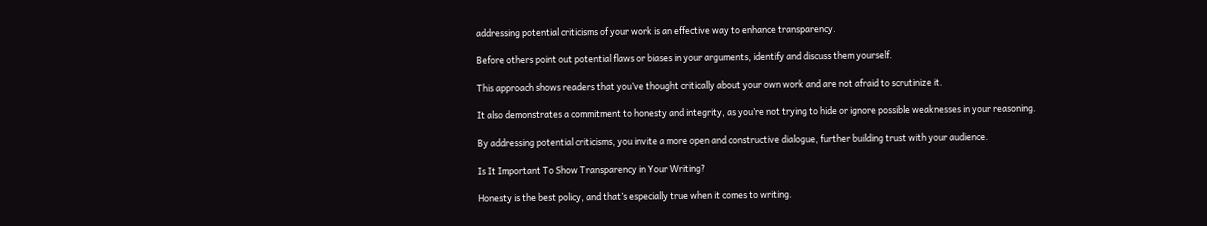addressing potential criticisms of your work is an effective way to enhance transparency.

Before others point out potential flaws or biases in your arguments, identify and discuss them yourself.

This approach shows readers that you’ve thought critically about your own work and are not afraid to scrutinize it.

It also demonstrates a commitment to honesty and integrity, as you’re not trying to hide or ignore possible weaknesses in your reasoning.

By addressing potential criticisms, you invite a more open and constructive dialogue, further building trust with your audience.

Is It Important To Show Transparency in Your Writing?

Honesty is the best policy, and that’s especially true when it comes to writing.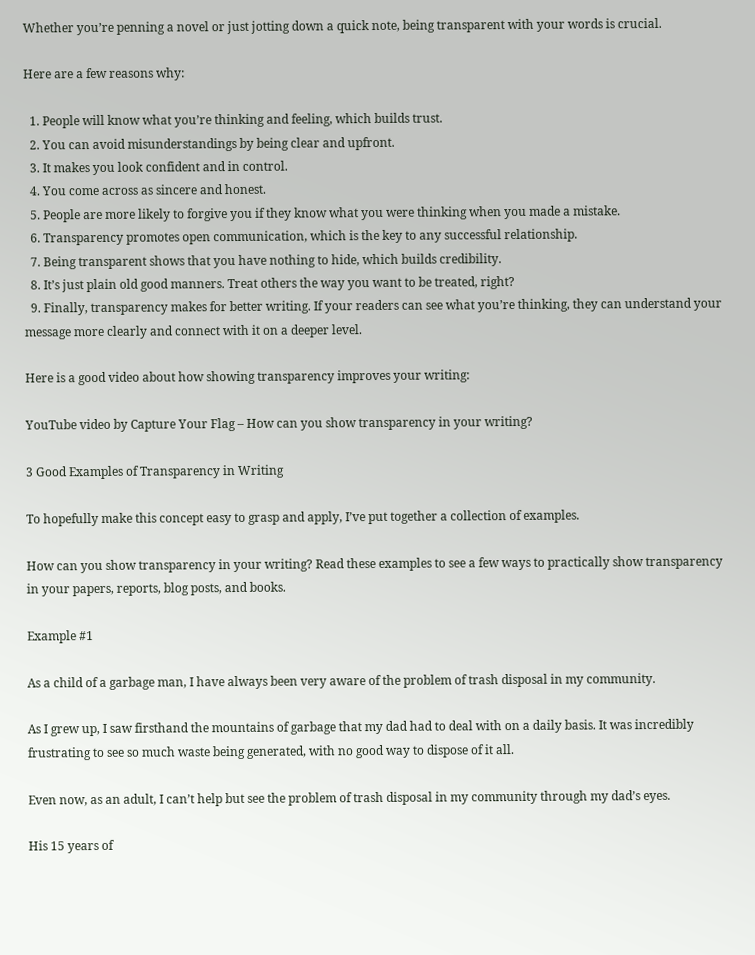Whether you’re penning a novel or just jotting down a quick note, being transparent with your words is crucial.

Here are a few reasons why:

  1. People will know what you’re thinking and feeling, which builds trust.
  2. You can avoid misunderstandings by being clear and upfront.
  3. It makes you look confident and in control.
  4. You come across as sincere and honest.
  5. People are more likely to forgive you if they know what you were thinking when you made a mistake.
  6. Transparency promotes open communication, which is the key to any successful relationship.
  7. Being transparent shows that you have nothing to hide, which builds credibility.
  8. It’s just plain old good manners. Treat others the way you want to be treated, right?
  9. Finally, transparency makes for better writing. If your readers can see what you’re thinking, they can understand your message more clearly and connect with it on a deeper level.

Here is a good video about how showing transparency improves your writing:

YouTube video by Capture Your Flag – How can you show transparency in your writing?

3 Good Examples of Transparency in Writing

To hopefully make this concept easy to grasp and apply, I’ve put together a collection of examples.

How can you show transparency in your writing? Read these examples to see a few ways to practically show transparency in your papers, reports, blog posts, and books.

Example #1

As a child of a garbage man, I have always been very aware of the problem of trash disposal in my community.

As I grew up, I saw firsthand the mountains of garbage that my dad had to deal with on a daily basis. It was incredibly frustrating to see so much waste being generated, with no good way to dispose of it all.

Even now, as an adult, I can’t help but see the problem of trash disposal in my community through my dad’s eyes.

His 15 years of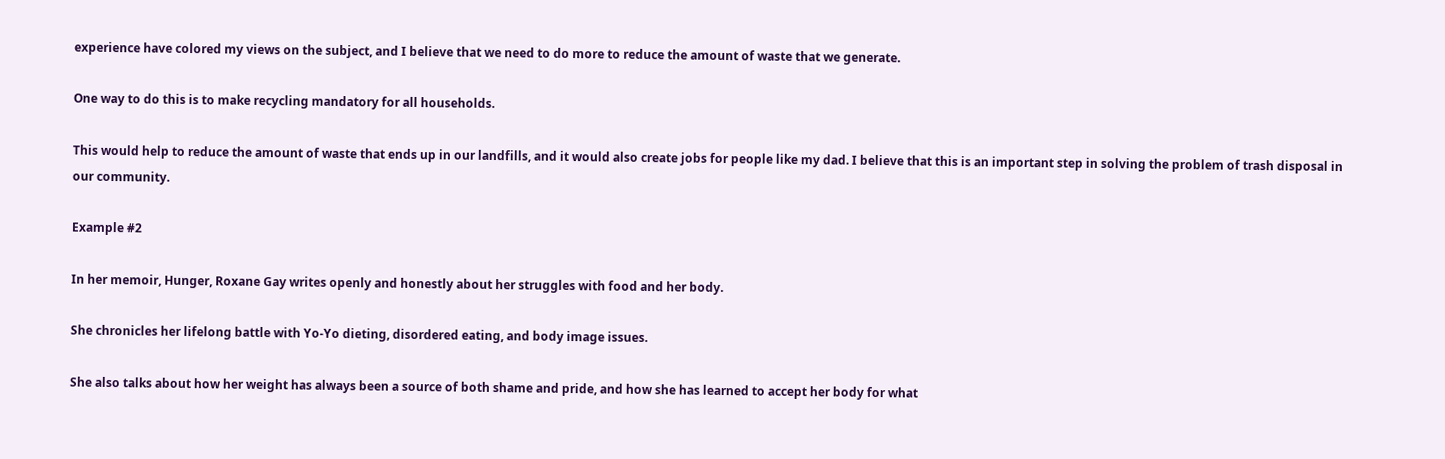experience have colored my views on the subject, and I believe that we need to do more to reduce the amount of waste that we generate.

One way to do this is to make recycling mandatory for all households.

This would help to reduce the amount of waste that ends up in our landfills, and it would also create jobs for people like my dad. I believe that this is an important step in solving the problem of trash disposal in our community.

Example #2

In her memoir, Hunger, Roxane Gay writes openly and honestly about her struggles with food and her body.

She chronicles her lifelong battle with Yo-Yo dieting, disordered eating, and body image issues.

She also talks about how her weight has always been a source of both shame and pride, and how she has learned to accept her body for what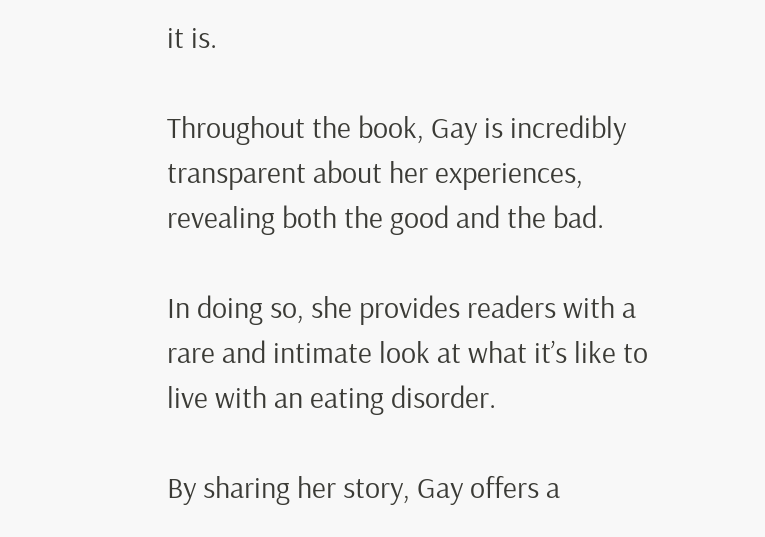it is.

Throughout the book, Gay is incredibly transparent about her experiences, revealing both the good and the bad.

In doing so, she provides readers with a rare and intimate look at what it’s like to live with an eating disorder.

By sharing her story, Gay offers a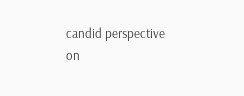candid perspective on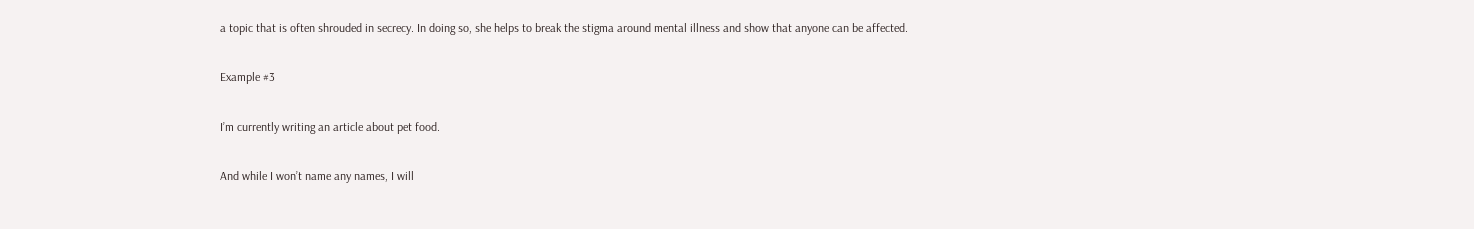a topic that is often shrouded in secrecy. In doing so, she helps to break the stigma around mental illness and show that anyone can be affected.

Example #3

I’m currently writing an article about pet food.

And while I won’t name any names, I will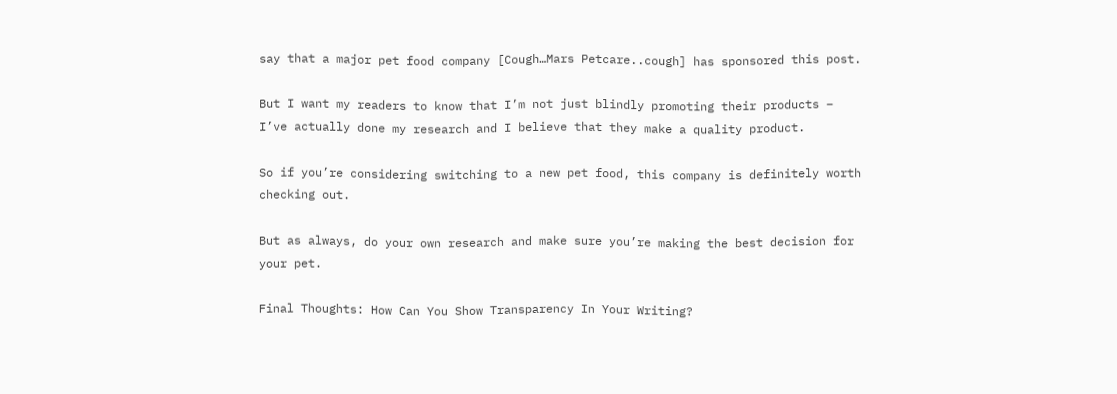say that a major pet food company [Cough…Mars Petcare..cough] has sponsored this post.

But I want my readers to know that I’m not just blindly promoting their products – I’ve actually done my research and I believe that they make a quality product.

So if you’re considering switching to a new pet food, this company is definitely worth checking out.

But as always, do your own research and make sure you’re making the best decision for your pet.

Final Thoughts: How Can You Show Transparency In Your Writing?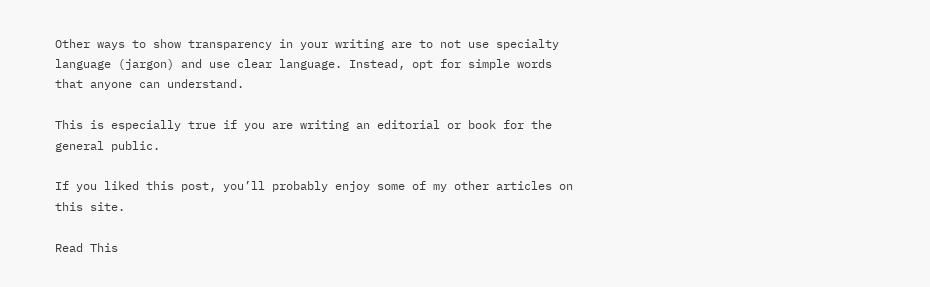Other ways to show transparency in your writing are to not use specialty language (jargon) and use clear language. Instead, opt for simple words that anyone can understand.

This is especially true if you are writing an editorial or book for the general public.

If you liked this post, you’ll probably enjoy some of my other articles on this site.

Read This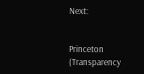Next:


Princeton (Transparency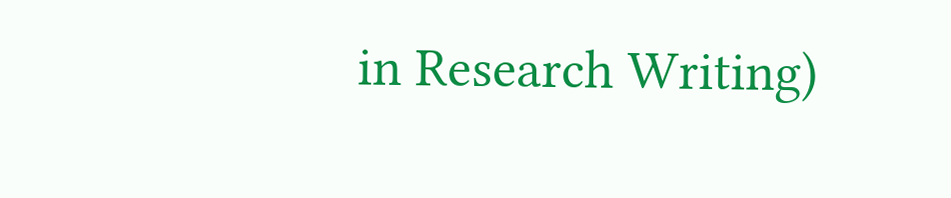in Research Writing)